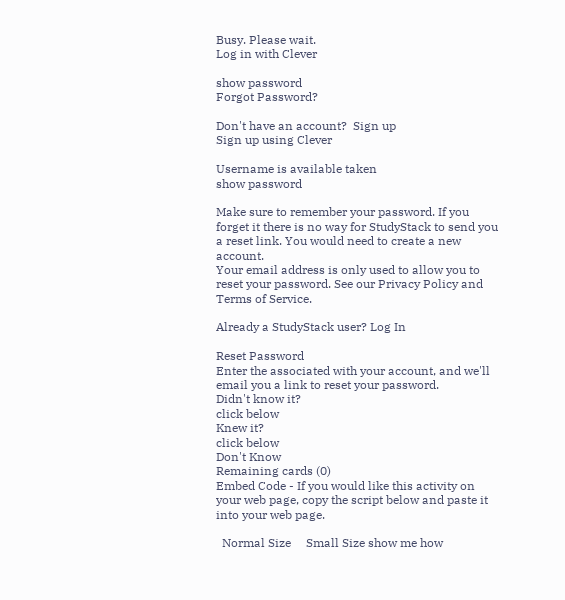Busy. Please wait.
Log in with Clever

show password
Forgot Password?

Don't have an account?  Sign up
Sign up using Clever

Username is available taken
show password

Make sure to remember your password. If you forget it there is no way for StudyStack to send you a reset link. You would need to create a new account.
Your email address is only used to allow you to reset your password. See our Privacy Policy and Terms of Service.

Already a StudyStack user? Log In

Reset Password
Enter the associated with your account, and we'll email you a link to reset your password.
Didn't know it?
click below
Knew it?
click below
Don't Know
Remaining cards (0)
Embed Code - If you would like this activity on your web page, copy the script below and paste it into your web page.

  Normal Size     Small Size show me how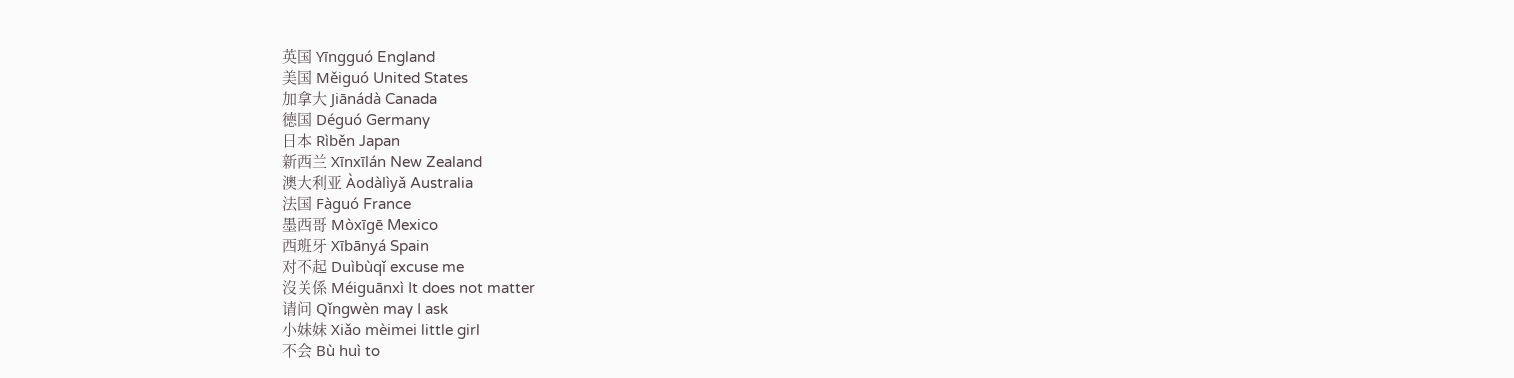英国 Yīngguó England
美国 Měiguó United States
加拿大 Jiānádà Canada
德国 Déguó Germany
日本 Rìběn Japan
新西兰 Xīnxīlán New Zealand
澳大利亚 Àodàlìyǎ Australia
法国 Fàguó France
墨西哥 Mòxīgē Mexico
西班牙 Xībānyá Spain
对不起 Duìbùqǐ excuse me
沒关係 Méiguānxì It does not matter
请问 Qǐngwèn may I ask
小妹妹 Xiǎo mèimei little girl
不会 Bù huì to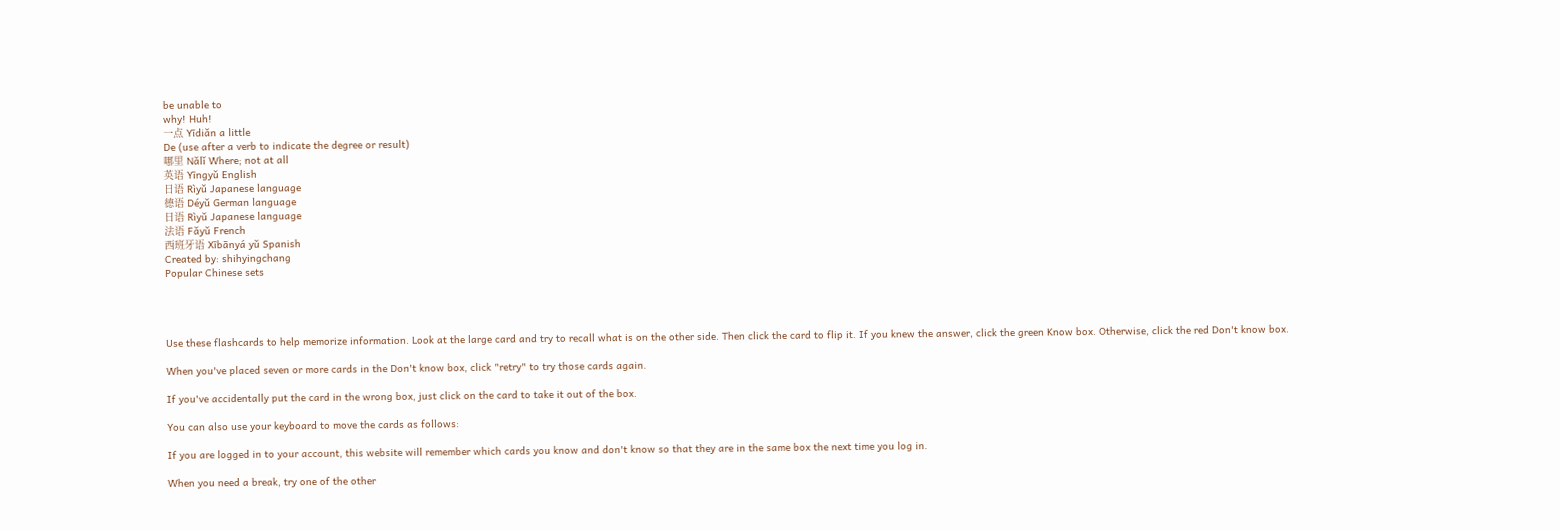be unable to
why! Huh!
一点 Yīdiǎn a little
De (use after a verb to indicate the degree or result)
哪里 Nǎlǐ Where; not at all
英语 Yīngyǔ English
日语 Rìyǔ Japanese language
德语 Déyǔ German language
日语 Rìyǔ Japanese language
法语 Fǎyǔ French
西班牙语 Xībānyá yǔ Spanish
Created by: shihyingchang
Popular Chinese sets




Use these flashcards to help memorize information. Look at the large card and try to recall what is on the other side. Then click the card to flip it. If you knew the answer, click the green Know box. Otherwise, click the red Don't know box.

When you've placed seven or more cards in the Don't know box, click "retry" to try those cards again.

If you've accidentally put the card in the wrong box, just click on the card to take it out of the box.

You can also use your keyboard to move the cards as follows:

If you are logged in to your account, this website will remember which cards you know and don't know so that they are in the same box the next time you log in.

When you need a break, try one of the other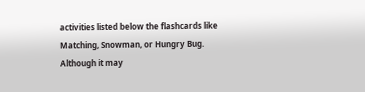activities listed below the flashcards like Matching, Snowman, or Hungry Bug. Although it may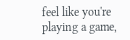feel like you're playing a game,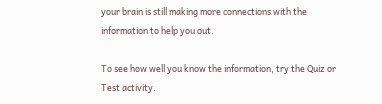your brain is still making more connections with the information to help you out.

To see how well you know the information, try the Quiz or Test activity.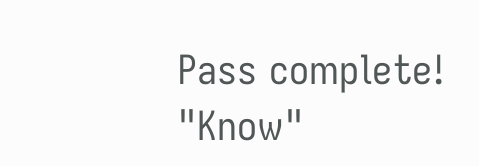Pass complete!
"Know"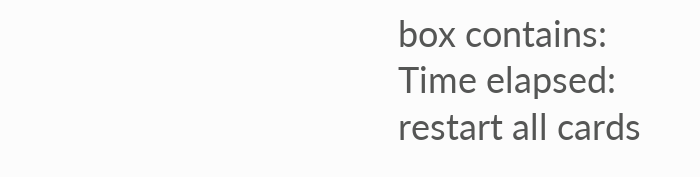box contains:
Time elapsed:
restart all cards